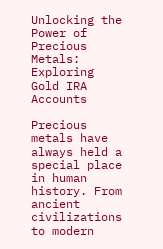Unlocking the Power of Precious Metals: Exploring Gold IRA Accounts

Precious metals have always held a special place in human history. From ancient civilizations to modern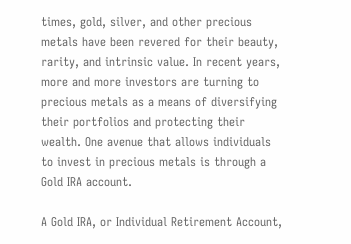times, gold, silver, and other precious metals have been revered for their beauty, rarity, and intrinsic value. In recent years, more and more investors are turning to precious metals as a means of diversifying their portfolios and protecting their wealth. One avenue that allows individuals to invest in precious metals is through a Gold IRA account.

A Gold IRA, or Individual Retirement Account,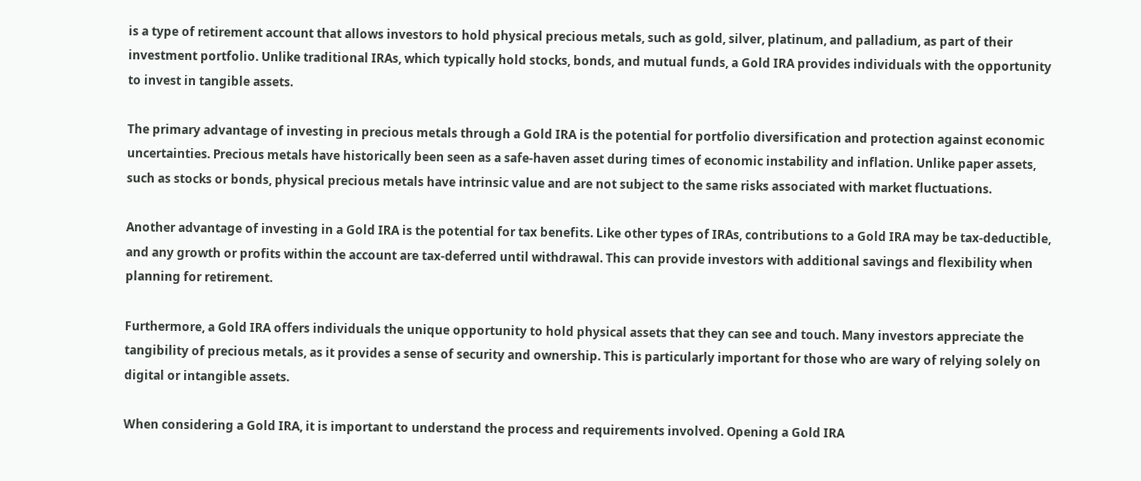is a type of retirement account that allows investors to hold physical precious metals, such as gold, silver, platinum, and palladium, as part of their investment portfolio. Unlike traditional IRAs, which typically hold stocks, bonds, and mutual funds, a Gold IRA provides individuals with the opportunity to invest in tangible assets.

The primary advantage of investing in precious metals through a Gold IRA is the potential for portfolio diversification and protection against economic uncertainties. Precious metals have historically been seen as a safe-haven asset during times of economic instability and inflation. Unlike paper assets, such as stocks or bonds, physical precious metals have intrinsic value and are not subject to the same risks associated with market fluctuations.

Another advantage of investing in a Gold IRA is the potential for tax benefits. Like other types of IRAs, contributions to a Gold IRA may be tax-deductible, and any growth or profits within the account are tax-deferred until withdrawal. This can provide investors with additional savings and flexibility when planning for retirement.

Furthermore, a Gold IRA offers individuals the unique opportunity to hold physical assets that they can see and touch. Many investors appreciate the tangibility of precious metals, as it provides a sense of security and ownership. This is particularly important for those who are wary of relying solely on digital or intangible assets.

When considering a Gold IRA, it is important to understand the process and requirements involved. Opening a Gold IRA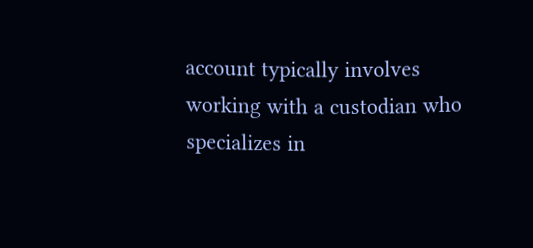account typically involves working with a custodian who specializes in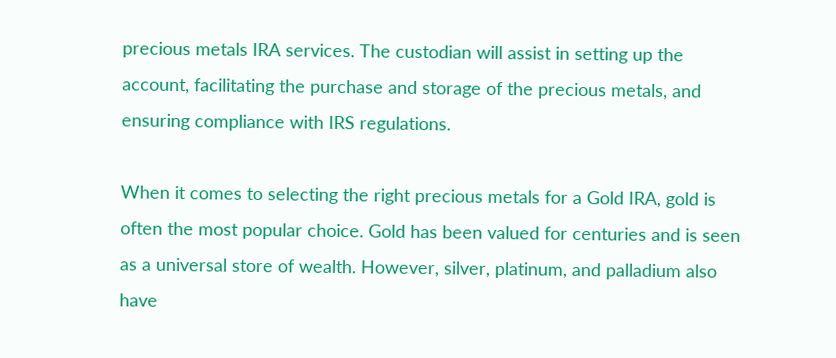precious metals IRA services. The custodian will assist in setting up the account, facilitating the purchase and storage of the precious metals, and ensuring compliance with IRS regulations.

When it comes to selecting the right precious metals for a Gold IRA, gold is often the most popular choice. Gold has been valued for centuries and is seen as a universal store of wealth. However, silver, platinum, and palladium also have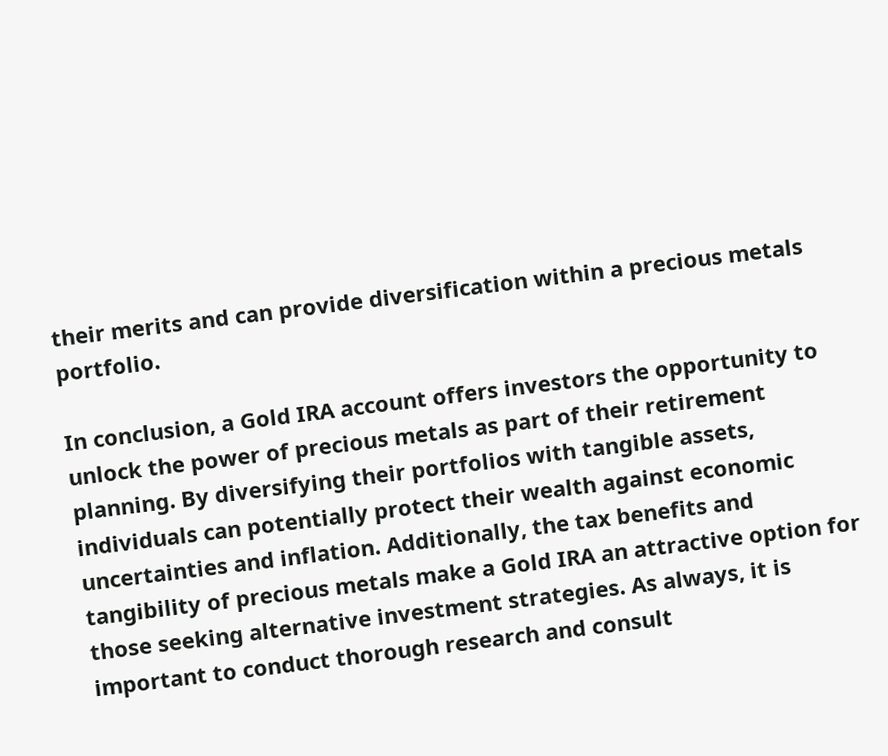their merits and can provide diversification within a precious metals portfolio.

In conclusion, a Gold IRA account offers investors the opportunity to unlock the power of precious metals as part of their retirement planning. By diversifying their portfolios with tangible assets, individuals can potentially protect their wealth against economic uncertainties and inflation. Additionally, the tax benefits and tangibility of precious metals make a Gold IRA an attractive option for those seeking alternative investment strategies. As always, it is important to conduct thorough research and consult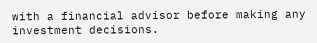with a financial advisor before making any investment decisions.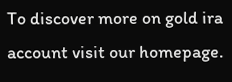To discover more on gold ira account visit our homepage.